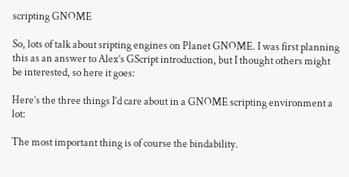scripting GNOME

So, lots of talk about sripting engines on Planet GNOME. I was first planning this as an answer to Alex’s GScript introduction, but I thought others might be interested, so here it goes:

Here’s the three things I’d care about in a GNOME scripting environment a lot:

The most important thing is of course the bindability.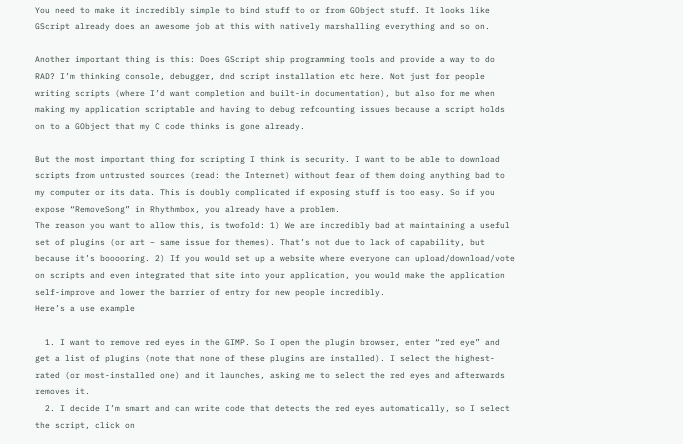You need to make it incredibly simple to bind stuff to or from GObject stuff. It looks like GScript already does an awesome job at this with natively marshalling everything and so on.

Another important thing is this: Does GScript ship programming tools and provide a way to do RAD? I’m thinking console, debugger, dnd script installation etc here. Not just for people writing scripts (where I’d want completion and built-in documentation), but also for me when making my application scriptable and having to debug refcounting issues because a script holds on to a GObject that my C code thinks is gone already.

But the most important thing for scripting I think is security. I want to be able to download scripts from untrusted sources (read: the Internet) without fear of them doing anything bad to my computer or its data. This is doubly complicated if exposing stuff is too easy. So if you expose “RemoveSong” in Rhythmbox, you already have a problem.
The reason you want to allow this, is twofold: 1) We are incredibly bad at maintaining a useful set of plugins (or art – same issue for themes). That’s not due to lack of capability, but because it’s booooring. 2) If you would set up a website where everyone can upload/download/vote on scripts and even integrated that site into your application, you would make the application self-improve and lower the barrier of entry for new people incredibly.
Here’s a use example

  1. I want to remove red eyes in the GIMP. So I open the plugin browser, enter “red eye” and get a list of plugins (note that none of these plugins are installed). I select the highest-rated (or most-installed one) and it launches, asking me to select the red eyes and afterwards removes it.
  2. I decide I’m smart and can write code that detects the red eyes automatically, so I select the script, click on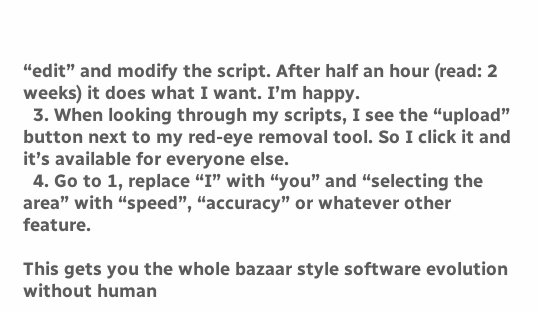“edit” and modify the script. After half an hour (read: 2 weeks) it does what I want. I’m happy.
  3. When looking through my scripts, I see the “upload” button next to my red-eye removal tool. So I click it and it’s available for everyone else.
  4. Go to 1, replace “I” with “you” and “selecting the area” with “speed”, “accuracy” or whatever other feature.

This gets you the whole bazaar style software evolution without human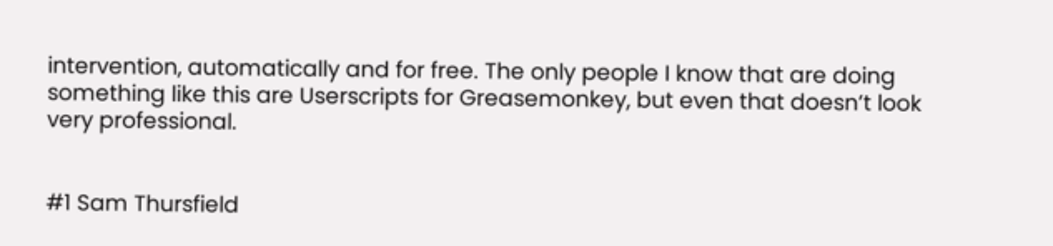intervention, automatically and for free. The only people I know that are doing something like this are Userscripts for Greasemonkey, but even that doesn’t look very professional.


#1 Sam Thursfield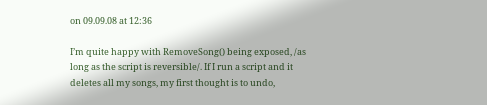on 09.09.08 at 12:36

I’m quite happy with RemoveSong() being exposed, /as long as the script is reversible/. If I run a script and it deletes all my songs, my first thought is to undo,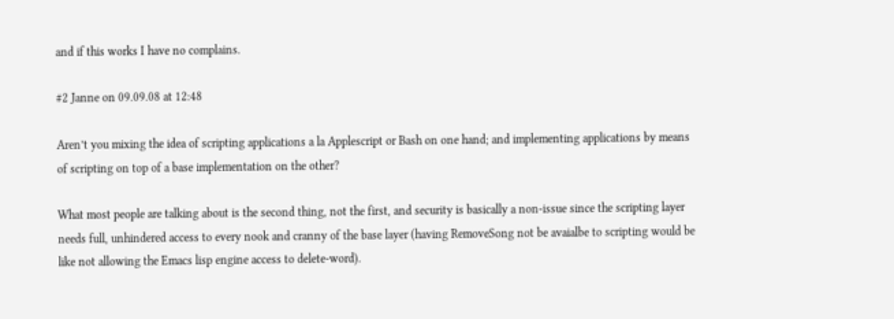and if this works I have no complains.

#2 Janne on 09.09.08 at 12:48

Aren’t you mixing the idea of scripting applications a la Applescript or Bash on one hand; and implementing applications by means of scripting on top of a base implementation on the other?

What most people are talking about is the second thing, not the first, and security is basically a non-issue since the scripting layer needs full, unhindered access to every nook and cranny of the base layer (having RemoveSong not be avaialbe to scripting would be like not allowing the Emacs lisp engine access to delete-word).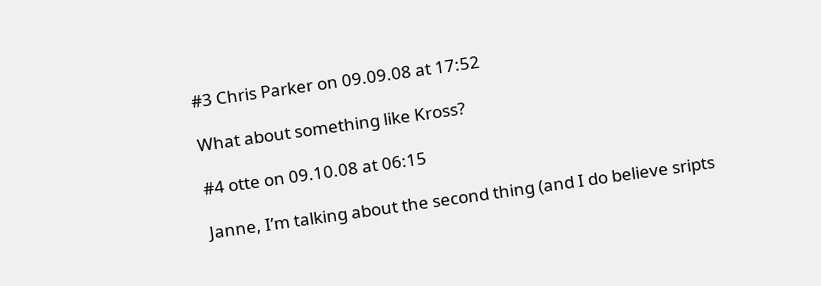#3 Chris Parker on 09.09.08 at 17:52

What about something like Kross?

#4 otte on 09.10.08 at 06:15

Janne, I’m talking about the second thing (and I do believe sripts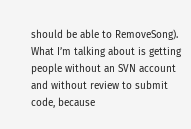should be able to RemoveSong). What I’m talking about is getting people without an SVN account and without review to submit code, because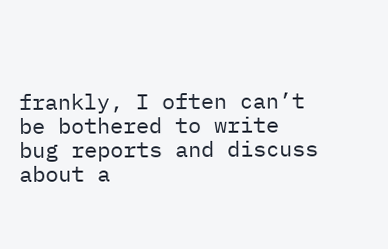frankly, I often can’t be bothered to write bug reports and discuss about a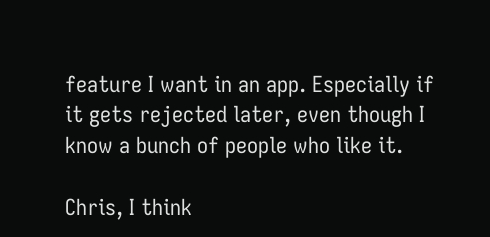feature I want in an app. Especially if it gets rejected later, even though I know a bunch of people who like it.

Chris, I think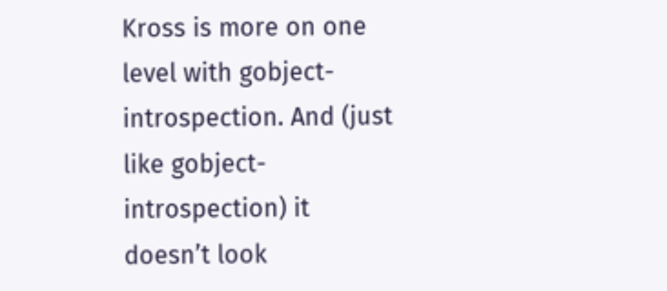Kross is more on one level with gobject-introspection. And (just like gobject-introspection) it doesn’t look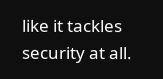like it tackles security at all.